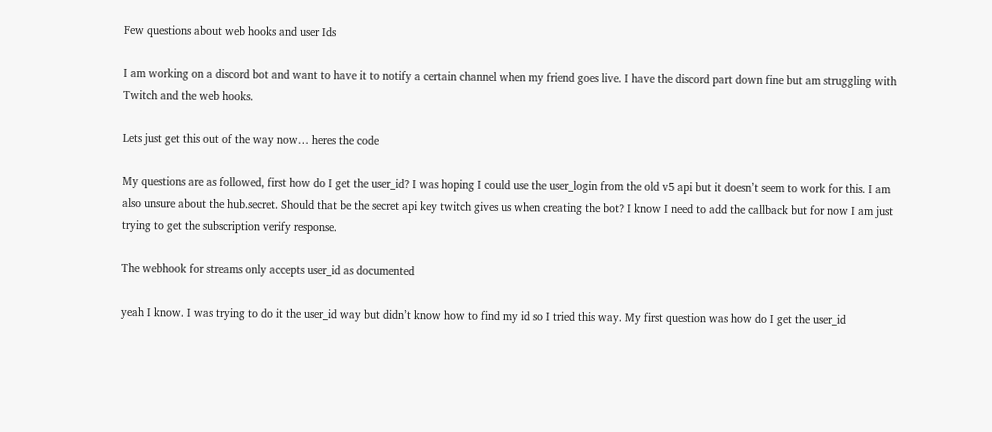Few questions about web hooks and user Ids

I am working on a discord bot and want to have it to notify a certain channel when my friend goes live. I have the discord part down fine but am struggling with Twitch and the web hooks.

Lets just get this out of the way now… heres the code

My questions are as followed, first how do I get the user_id? I was hoping I could use the user_login from the old v5 api but it doesn’t seem to work for this. I am also unsure about the hub.secret. Should that be the secret api key twitch gives us when creating the bot? I know I need to add the callback but for now I am just trying to get the subscription verify response.

The webhook for streams only accepts user_id as documented

yeah I know. I was trying to do it the user_id way but didn’t know how to find my id so I tried this way. My first question was how do I get the user_id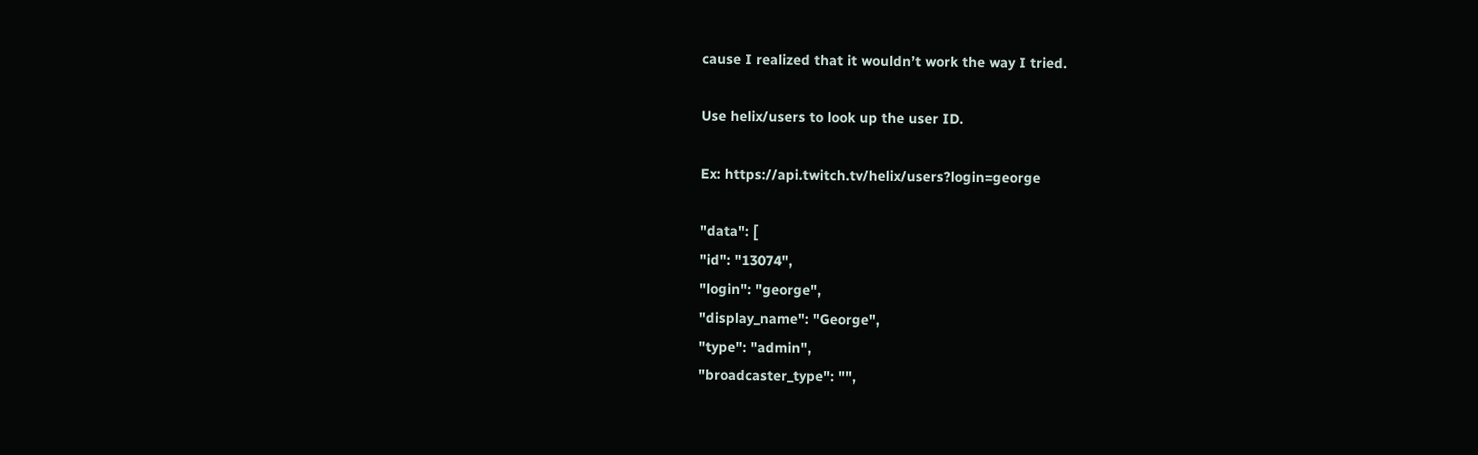cause I realized that it wouldn’t work the way I tried.

Use helix/users to look up the user ID.

Ex: https://api.twitch.tv/helix/users?login=george

"data": [
"id": "13074",
"login": "george",
"display_name": "George",
"type": "admin",
"broadcaster_type": "",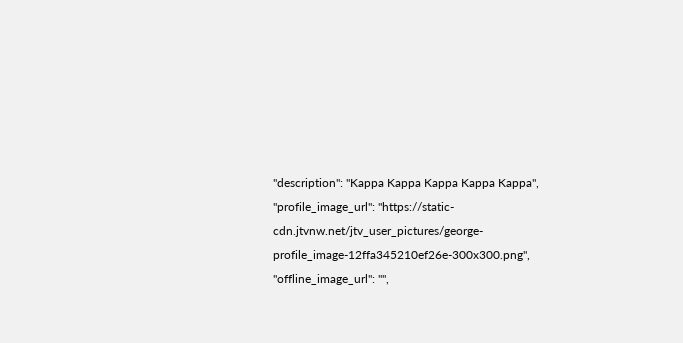"description": "Kappa Kappa Kappa Kappa Kappa",
"profile_image_url": "https://static-cdn.jtvnw.net/jtv_user_pictures/george-profile_image-12ffa345210ef26e-300x300.png",
"offline_image_url": "",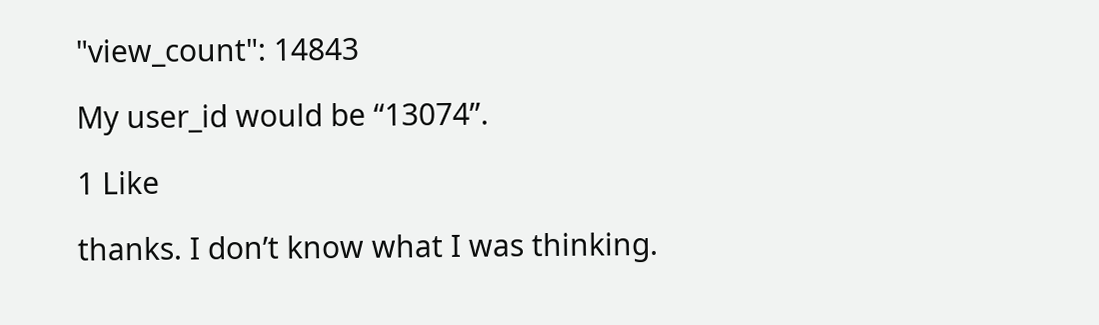"view_count": 14843

My user_id would be “13074”.

1 Like

thanks. I don’t know what I was thinking.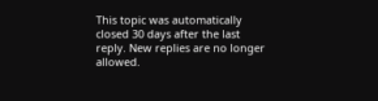This topic was automatically closed 30 days after the last reply. New replies are no longer allowed.